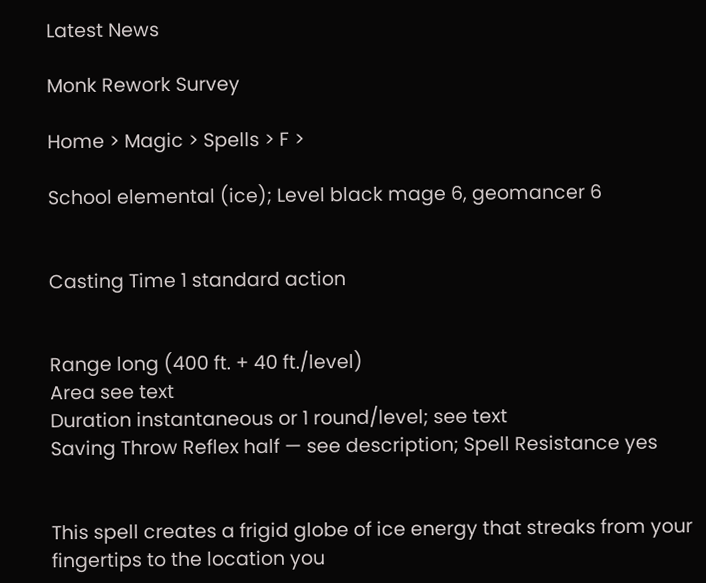Latest News

Monk Rework Survey

Home > Magic > Spells > F >

School elemental (ice); Level black mage 6, geomancer 6


Casting Time 1 standard action


Range long (400 ft. + 40 ft./level)
Area see text
Duration instantaneous or 1 round/level; see text
Saving Throw Reflex half — see description; Spell Resistance yes


This spell creates a frigid globe of ice energy that streaks from your fingertips to the location you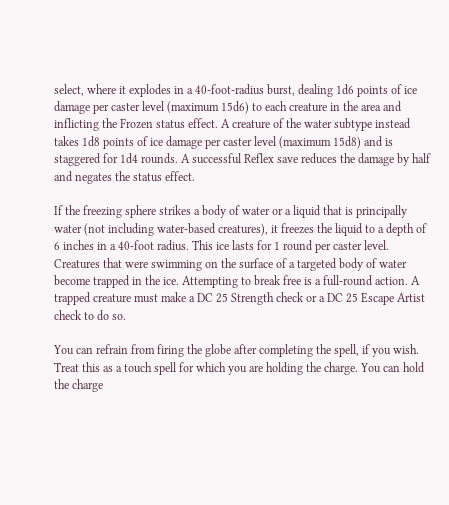select, where it explodes in a 40-foot-radius burst, dealing 1d6 points of ice damage per caster level (maximum 15d6) to each creature in the area and inflicting the Frozen status effect. A creature of the water subtype instead takes 1d8 points of ice damage per caster level (maximum 15d8) and is staggered for 1d4 rounds. A successful Reflex save reduces the damage by half and negates the status effect.

If the freezing sphere strikes a body of water or a liquid that is principally water (not including water-based creatures), it freezes the liquid to a depth of 6 inches in a 40-foot radius. This ice lasts for 1 round per caster level. Creatures that were swimming on the surface of a targeted body of water become trapped in the ice. Attempting to break free is a full-round action. A trapped creature must make a DC 25 Strength check or a DC 25 Escape Artist check to do so.

You can refrain from firing the globe after completing the spell, if you wish. Treat this as a touch spell for which you are holding the charge. You can hold the charge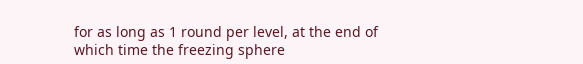for as long as 1 round per level, at the end of which time the freezing sphere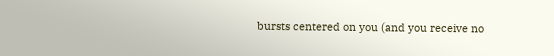bursts centered on you (and you receive no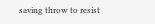saving throw to resist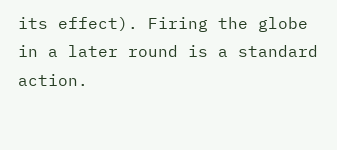its effect). Firing the globe in a later round is a standard action.